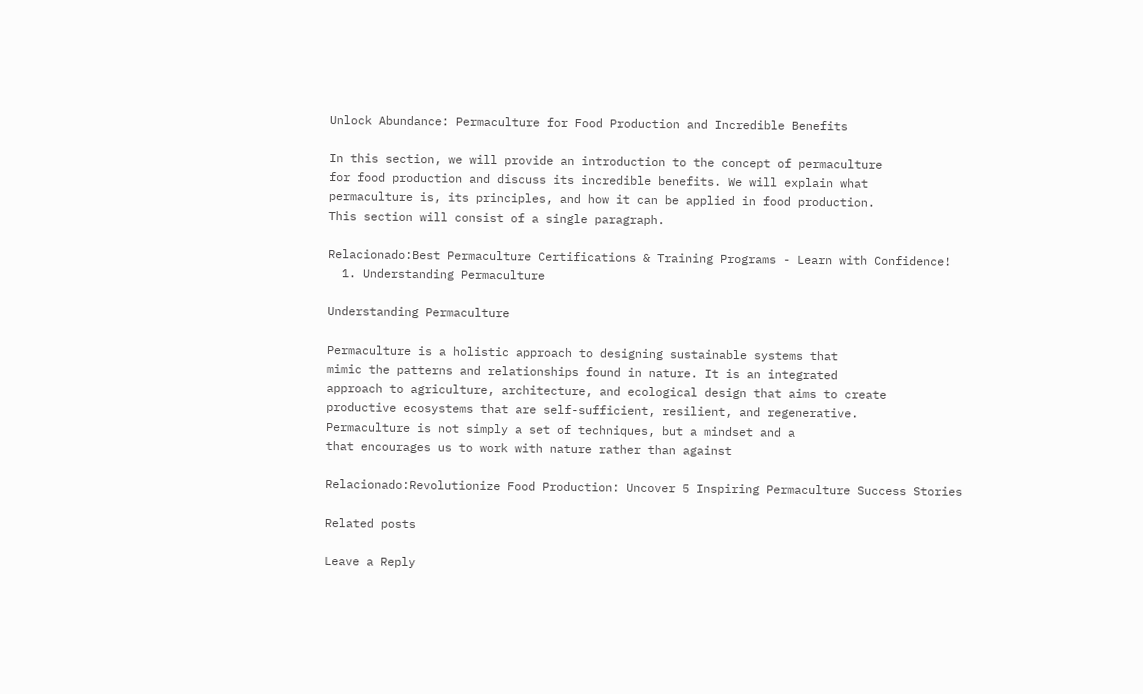Unlock Abundance: Permaculture for Food Production and Incredible Benefits

In this section, we will provide an introduction to the concept of permaculture
for food production and discuss its incredible benefits. We will explain what
permaculture is, its principles, and how it can be applied in food production.
This section will consist of a single paragraph.

Relacionado:Best Permaculture Certifications & Training Programs - Learn with Confidence!
  1. Understanding Permaculture

Understanding Permaculture

Permaculture is a holistic approach to designing sustainable systems that
mimic the patterns and relationships found in nature. It is an integrated
approach to agriculture, architecture, and ecological design that aims to create
productive ecosystems that are self-sufficient, resilient, and regenerative.
Permaculture is not simply a set of techniques, but a mindset and a
that encourages us to work with nature rather than against

Relacionado:Revolutionize Food Production: Uncover 5 Inspiring Permaculture Success Stories

Related posts

Leave a Reply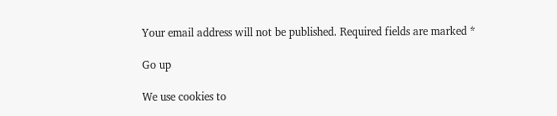Your email address will not be published. Required fields are marked *

Go up

We use cookies to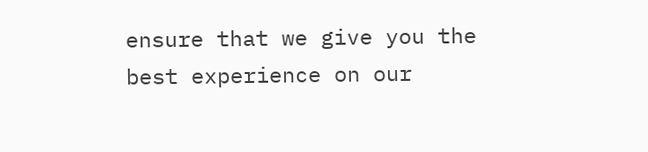ensure that we give you the best experience on our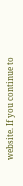website. If you continue to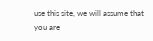use this site, we will assume that you are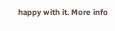happy with it. More info